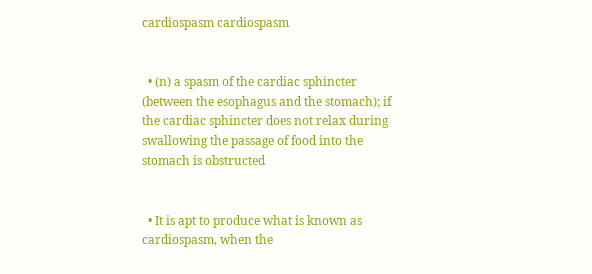cardiospasm cardiospasm


  • (n) a spasm of the cardiac sphincter (between the esophagus and the stomach); if the cardiac sphincter does not relax during swallowing the passage of food into the stomach is obstructed


  • It is apt to produce what is known as cardiospasm, when the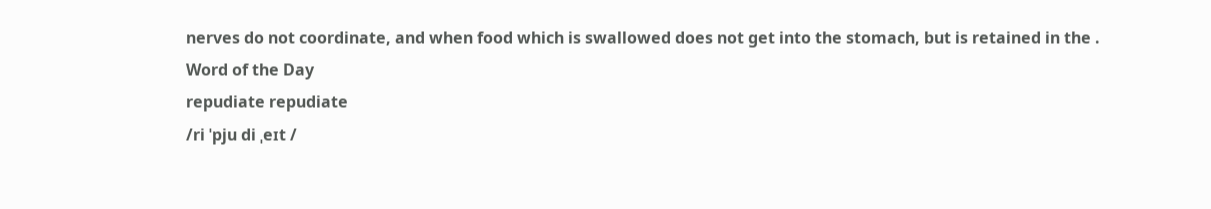nerves do not coordinate, and when food which is swallowed does not get into the stomach, but is retained in the .
Word of the Day
repudiate repudiate
/ri ˈpju di ˌeɪt /